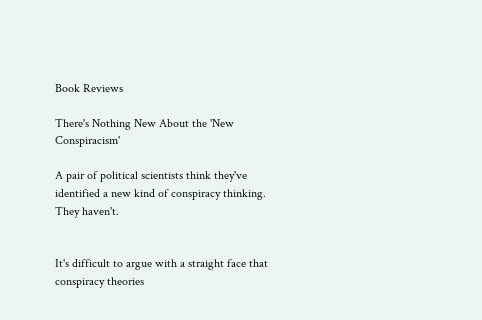Book Reviews

There's Nothing New About the 'New Conspiracism'

A pair of political scientists think they've identified a new kind of conspiracy thinking. They haven't.


It's difficult to argue with a straight face that conspiracy theories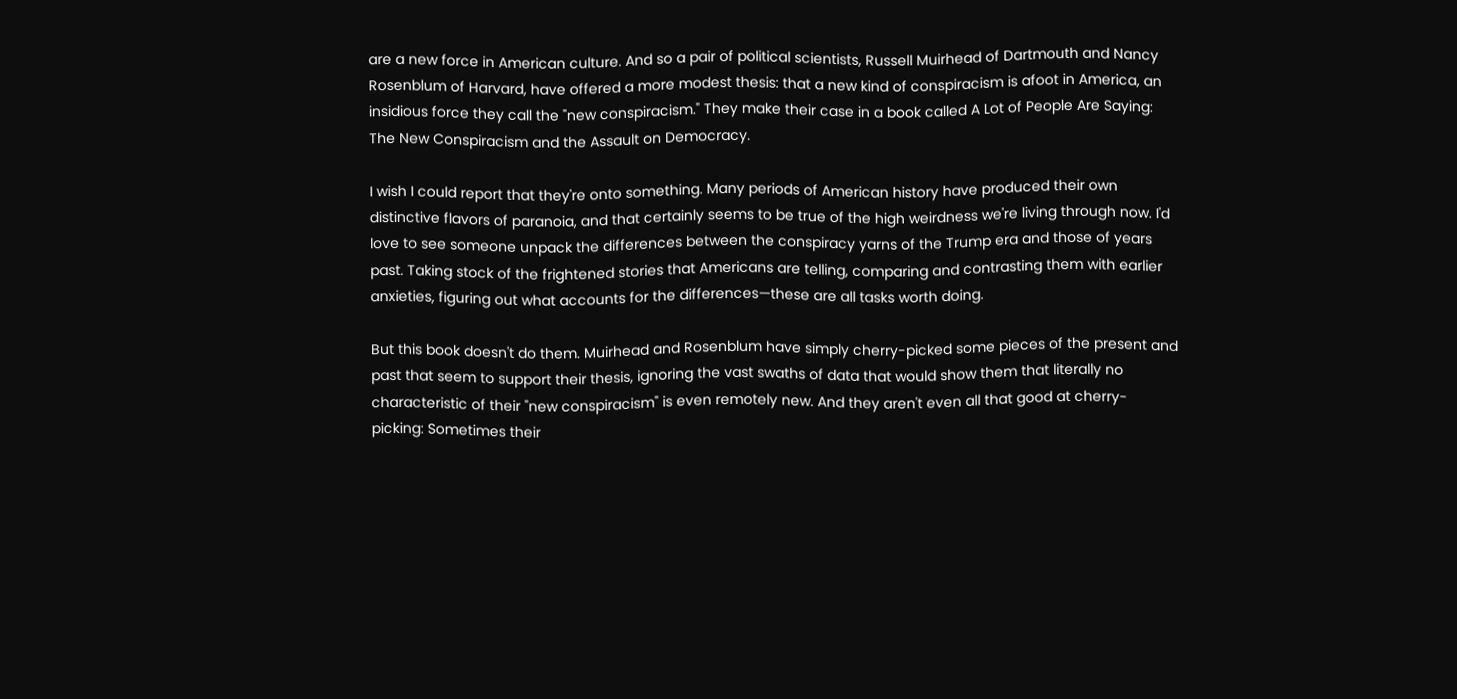are a new force in American culture. And so a pair of political scientists, Russell Muirhead of Dartmouth and Nancy Rosenblum of Harvard, have offered a more modest thesis: that a new kind of conspiracism is afoot in America, an insidious force they call the "new conspiracism." They make their case in a book called A Lot of People Are Saying: The New Conspiracism and the Assault on Democracy.

I wish I could report that they're onto something. Many periods of American history have produced their own distinctive flavors of paranoia, and that certainly seems to be true of the high weirdness we're living through now. I'd love to see someone unpack the differences between the conspiracy yarns of the Trump era and those of years past. Taking stock of the frightened stories that Americans are telling, comparing and contrasting them with earlier anxieties, figuring out what accounts for the differences—these are all tasks worth doing.

But this book doesn't do them. Muirhead and Rosenblum have simply cherry-picked some pieces of the present and past that seem to support their thesis, ignoring the vast swaths of data that would show them that literally no characteristic of their "new conspiracism" is even remotely new. And they aren't even all that good at cherry-picking: Sometimes their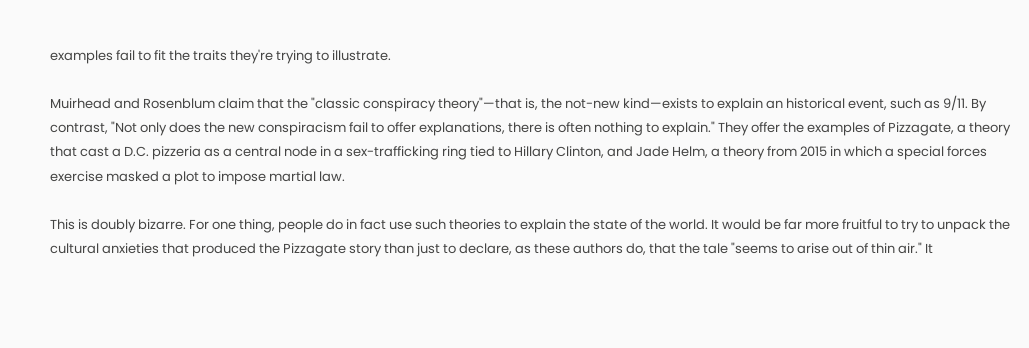examples fail to fit the traits they're trying to illustrate.

Muirhead and Rosenblum claim that the "classic conspiracy theory"—that is, the not-new kind—exists to explain an historical event, such as 9/11. By contrast, "Not only does the new conspiracism fail to offer explanations, there is often nothing to explain." They offer the examples of Pizzagate, a theory that cast a D.C. pizzeria as a central node in a sex-trafficking ring tied to Hillary Clinton, and Jade Helm, a theory from 2015 in which a special forces exercise masked a plot to impose martial law.

This is doubly bizarre. For one thing, people do in fact use such theories to explain the state of the world. It would be far more fruitful to try to unpack the cultural anxieties that produced the Pizzagate story than just to declare, as these authors do, that the tale "seems to arise out of thin air." It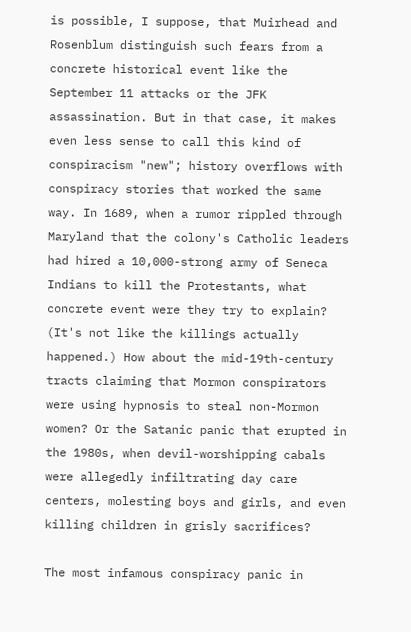is possible, I suppose, that Muirhead and Rosenblum distinguish such fears from a concrete historical event like the September 11 attacks or the JFK assassination. But in that case, it makes even less sense to call this kind of conspiracism "new"; history overflows with conspiracy stories that worked the same way. In 1689, when a rumor rippled through Maryland that the colony's Catholic leaders had hired a 10,000-strong army of Seneca Indians to kill the Protestants, what concrete event were they try to explain? (It's not like the killings actually happened.) How about the mid-19th-century tracts claiming that Mormon conspirators were using hypnosis to steal non-Mormon women? Or the Satanic panic that erupted in the 1980s, when devil-worshipping cabals were allegedly infiltrating day care centers, molesting boys and girls, and even killing children in grisly sacrifices?

The most infamous conspiracy panic in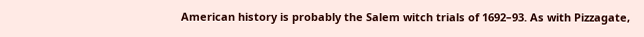American history is probably the Salem witch trials of 1692–93. As with Pizzagate,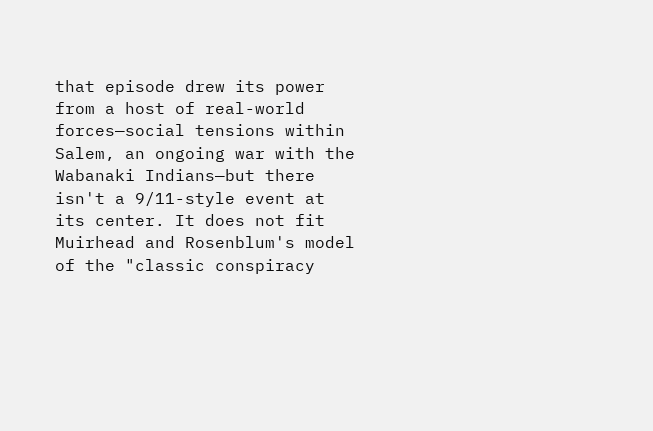that episode drew its power from a host of real-world forces—social tensions within Salem, an ongoing war with the Wabanaki Indians—but there isn't a 9/11-style event at its center. It does not fit Muirhead and Rosenblum's model of the "classic conspiracy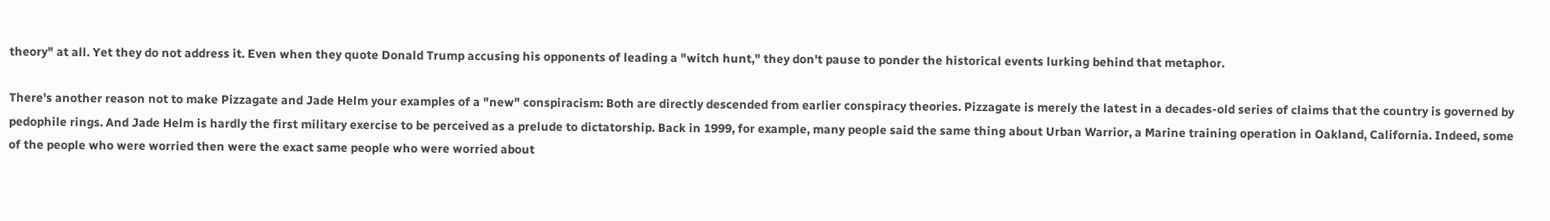theory" at all. Yet they do not address it. Even when they quote Donald Trump accusing his opponents of leading a "witch hunt," they don't pause to ponder the historical events lurking behind that metaphor.

There's another reason not to make Pizzagate and Jade Helm your examples of a "new" conspiracism: Both are directly descended from earlier conspiracy theories. Pizzagate is merely the latest in a decades-old series of claims that the country is governed by pedophile rings. And Jade Helm is hardly the first military exercise to be perceived as a prelude to dictatorship. Back in 1999, for example, many people said the same thing about Urban Warrior, a Marine training operation in Oakland, California. Indeed, some of the people who were worried then were the exact same people who were worried about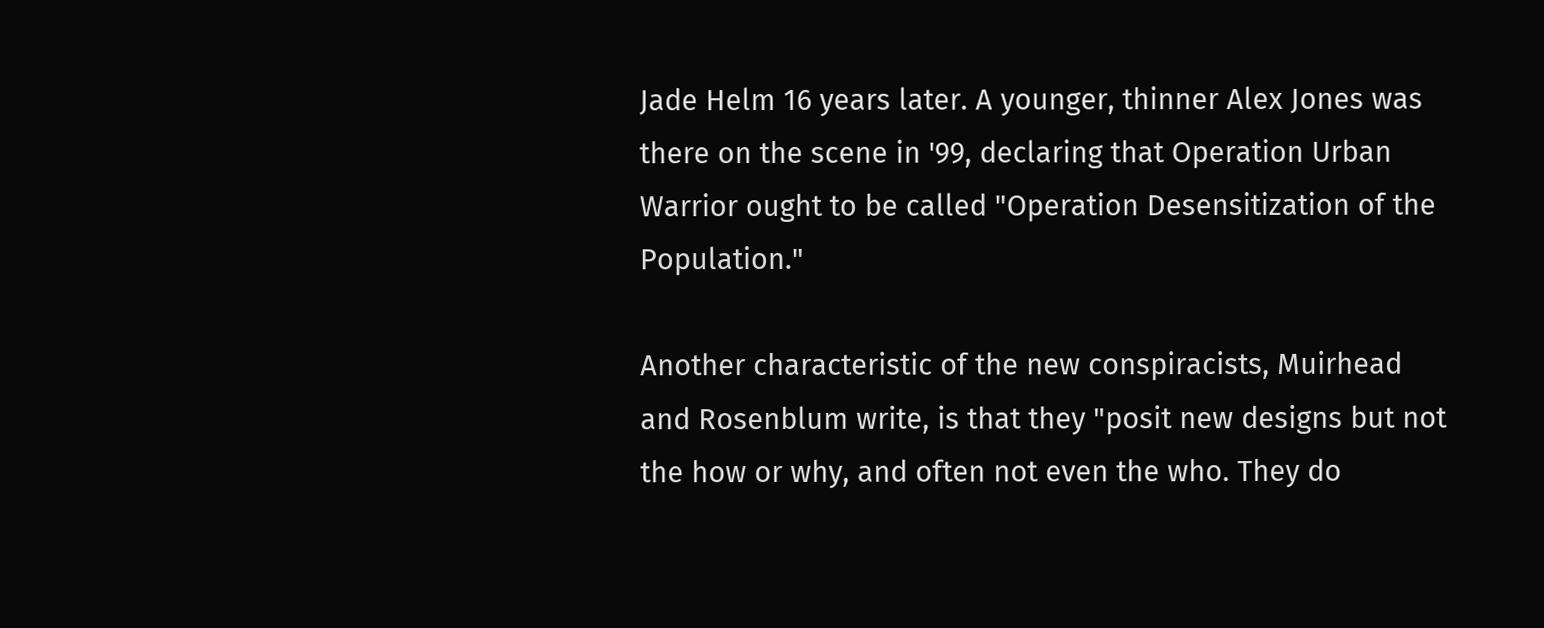Jade Helm 16 years later. A younger, thinner Alex Jones was there on the scene in '99, declaring that Operation Urban Warrior ought to be called "Operation Desensitization of the Population."

Another characteristic of the new conspiracists, Muirhead and Rosenblum write, is that they "posit new designs but not the how or why, and often not even the who. They do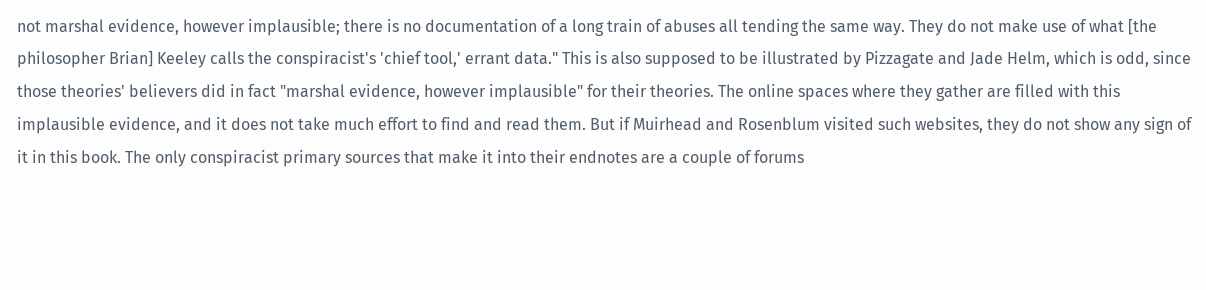not marshal evidence, however implausible; there is no documentation of a long train of abuses all tending the same way. They do not make use of what [the philosopher Brian] Keeley calls the conspiracist's 'chief tool,' errant data." This is also supposed to be illustrated by Pizzagate and Jade Helm, which is odd, since those theories' believers did in fact "marshal evidence, however implausible" for their theories. The online spaces where they gather are filled with this implausible evidence, and it does not take much effort to find and read them. But if Muirhead and Rosenblum visited such websites, they do not show any sign of it in this book. The only conspiracist primary sources that make it into their endnotes are a couple of forums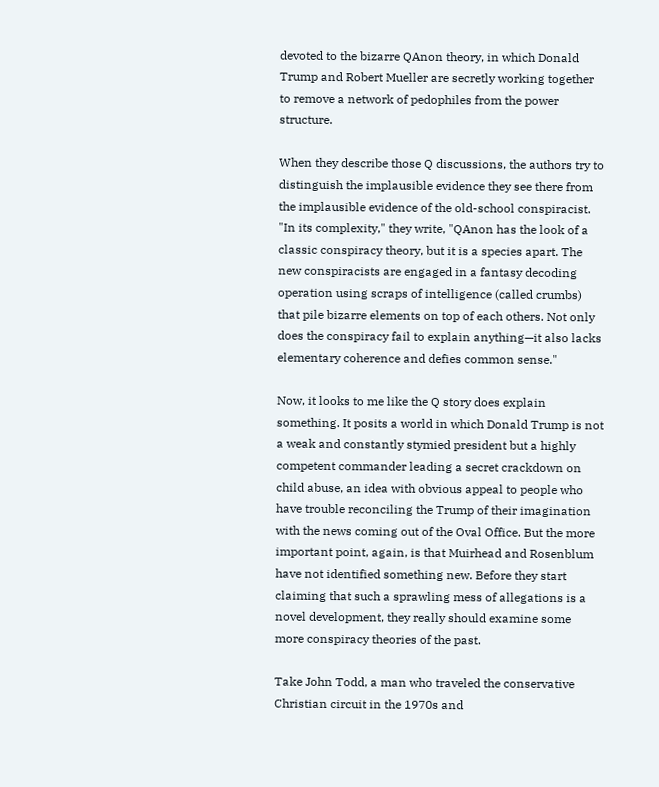devoted to the bizarre QAnon theory, in which Donald Trump and Robert Mueller are secretly working together to remove a network of pedophiles from the power structure.

When they describe those Q discussions, the authors try to distinguish the implausible evidence they see there from the implausible evidence of the old-school conspiracist. "In its complexity," they write, "QAnon has the look of a classic conspiracy theory, but it is a species apart. The new conspiracists are engaged in a fantasy decoding operation using scraps of intelligence (called crumbs) that pile bizarre elements on top of each others. Not only does the conspiracy fail to explain anything—it also lacks elementary coherence and defies common sense."

Now, it looks to me like the Q story does explain something. It posits a world in which Donald Trump is not a weak and constantly stymied president but a highly competent commander leading a secret crackdown on child abuse, an idea with obvious appeal to people who have trouble reconciling the Trump of their imagination with the news coming out of the Oval Office. But the more important point, again, is that Muirhead and Rosenblum have not identified something new. Before they start claiming that such a sprawling mess of allegations is a novel development, they really should examine some more conspiracy theories of the past.

Take John Todd, a man who traveled the conservative Christian circuit in the 1970s and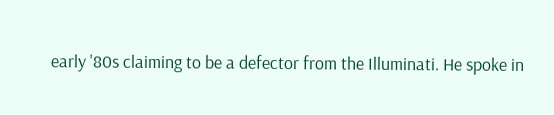early '80s claiming to be a defector from the Illuminati. He spoke in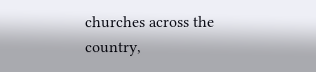churches across the country,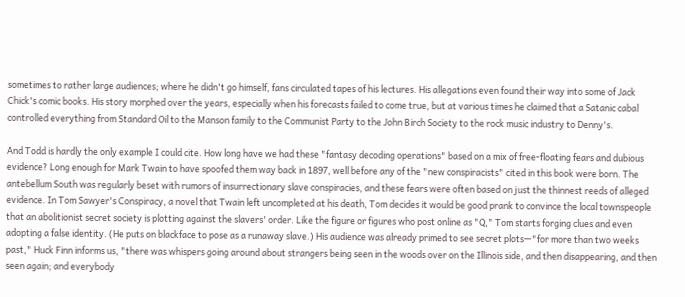sometimes to rather large audiences; where he didn't go himself, fans circulated tapes of his lectures. His allegations even found their way into some of Jack Chick's comic books. His story morphed over the years, especially when his forecasts failed to come true, but at various times he claimed that a Satanic cabal controlled everything from Standard Oil to the Manson family to the Communist Party to the John Birch Society to the rock music industry to Denny's.

And Todd is hardly the only example I could cite. How long have we had these "fantasy decoding operations" based on a mix of free-floating fears and dubious evidence? Long enough for Mark Twain to have spoofed them way back in 1897, well before any of the "new conspiracists" cited in this book were born. The antebellum South was regularly beset with rumors of insurrectionary slave conspiracies, and these fears were often based on just the thinnest reeds of alleged evidence. In Tom Sawyer's Conspiracy, a novel that Twain left uncompleted at his death, Tom decides it would be good prank to convince the local townspeople that an abolitionist secret society is plotting against the slavers' order. Like the figure or figures who post online as "Q," Tom starts forging clues and even adopting a false identity. (He puts on blackface to pose as a runaway slave.) His audience was already primed to see secret plots—"for more than two weeks past," Huck Finn informs us, "there was whispers going around about strangers being seen in the woods over on the Illinois side, and then disappearing, and then seen again; and everybody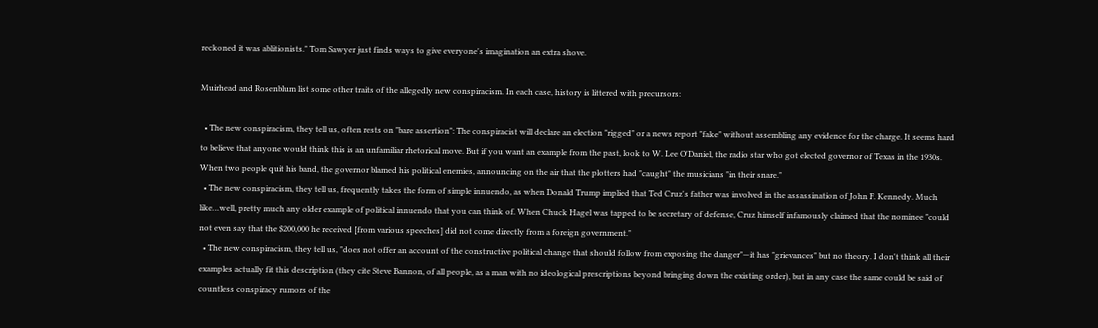reckoned it was ablitionists." Tom Sawyer just finds ways to give everyone's imagination an extra shove.

Muirhead and Rosenblum list some other traits of the allegedly new conspiracism. In each case, history is littered with precursors:

  • The new conspiracism, they tell us, often rests on "bare assertion": The conspiracist will declare an election "rigged" or a news report "fake" without assembling any evidence for the charge. It seems hard to believe that anyone would think this is an unfamiliar rhetorical move. But if you want an example from the past, look to W. Lee O'Daniel, the radio star who got elected governor of Texas in the 1930s. When two people quit his band, the governor blamed his political enemies, announcing on the air that the plotters had "caught" the musicians "in their snare."
  • The new conspiracism, they tell us, frequently takes the form of simple innuendo, as when Donald Trump implied that Ted Cruz's father was involved in the assassination of John F. Kennedy. Much like…well, pretty much any older example of political innuendo that you can think of. When Chuck Hagel was tapped to be secretary of defense, Cruz himself infamously claimed that the nominee "could not even say that the $200,000 he received [from various speeches] did not come directly from a foreign government."
  • The new conspiracism, they tell us, "does not offer an account of the constructive political change that should follow from exposing the danger"—it has "grievances" but no theory. I don't think all their examples actually fit this description (they cite Steve Bannon, of all people, as a man with no ideological prescriptions beyond bringing down the existing order), but in any case the same could be said of countless conspiracy rumors of the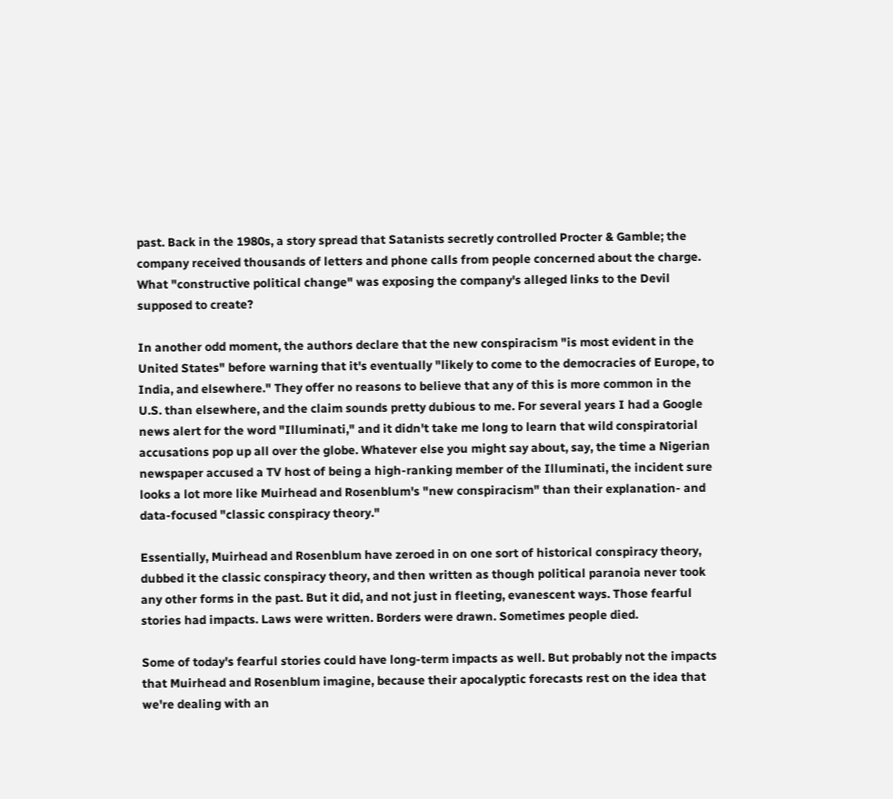past. Back in the 1980s, a story spread that Satanists secretly controlled Procter & Gamble; the company received thousands of letters and phone calls from people concerned about the charge. What "constructive political change" was exposing the company's alleged links to the Devil supposed to create?

In another odd moment, the authors declare that the new conspiracism "is most evident in the United States" before warning that it's eventually "likely to come to the democracies of Europe, to India, and elsewhere." They offer no reasons to believe that any of this is more common in the U.S. than elsewhere, and the claim sounds pretty dubious to me. For several years I had a Google news alert for the word "Illuminati," and it didn't take me long to learn that wild conspiratorial accusations pop up all over the globe. Whatever else you might say about, say, the time a Nigerian newspaper accused a TV host of being a high-ranking member of the Illuminati, the incident sure looks a lot more like Muirhead and Rosenblum's "new conspiracism" than their explanation- and data-focused "classic conspiracy theory."

Essentially, Muirhead and Rosenblum have zeroed in on one sort of historical conspiracy theory, dubbed it the classic conspiracy theory, and then written as though political paranoia never took any other forms in the past. But it did, and not just in fleeting, evanescent ways. Those fearful stories had impacts. Laws were written. Borders were drawn. Sometimes people died.

Some of today's fearful stories could have long-term impacts as well. But probably not the impacts that Muirhead and Rosenblum imagine, because their apocalyptic forecasts rest on the idea that we're dealing with an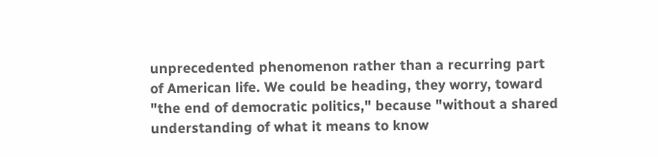unprecedented phenomenon rather than a recurring part of American life. We could be heading, they worry, toward "the end of democratic politics," because "without a shared understanding of what it means to know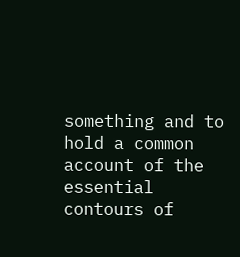something and to hold a common account of the essential contours of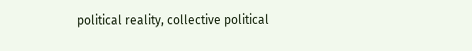political reality, collective political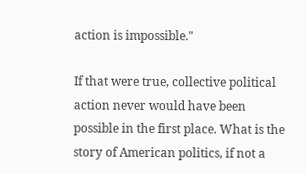action is impossible."

If that were true, collective political action never would have been possible in the first place. What is the story of American politics, if not a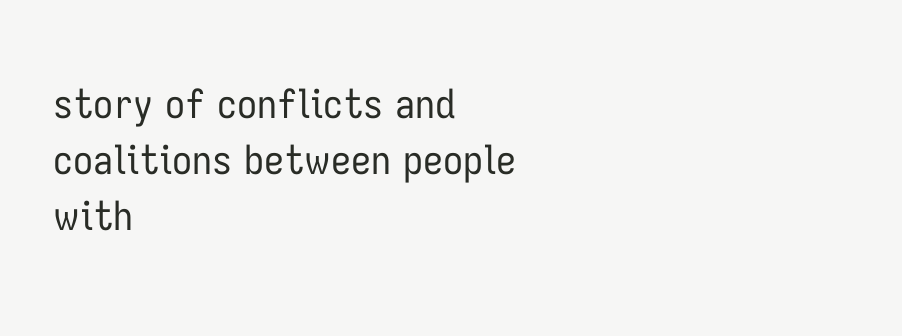story of conflicts and coalitions between people with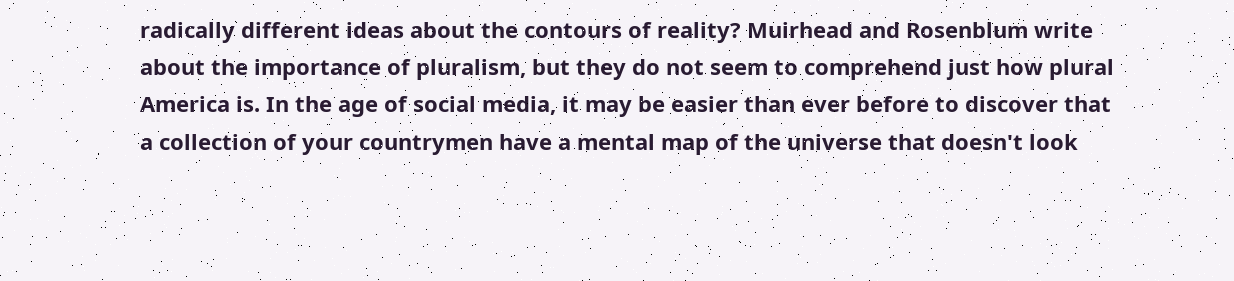radically different ideas about the contours of reality? Muirhead and Rosenblum write about the importance of pluralism, but they do not seem to comprehend just how plural America is. In the age of social media, it may be easier than ever before to discover that a collection of your countrymen have a mental map of the universe that doesn't look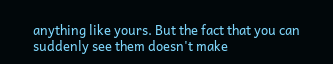anything like yours. But the fact that you can suddenly see them doesn't make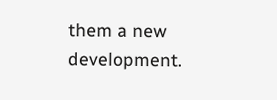them a new development.